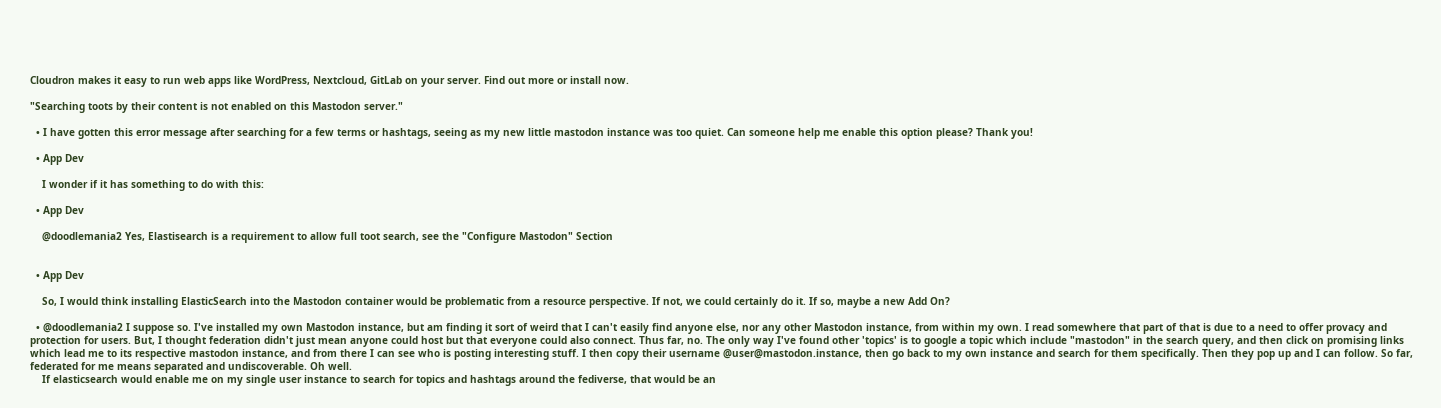Cloudron makes it easy to run web apps like WordPress, Nextcloud, GitLab on your server. Find out more or install now.

"Searching toots by their content is not enabled on this Mastodon server."

  • I have gotten this error message after searching for a few terms or hashtags, seeing as my new little mastodon instance was too quiet. Can someone help me enable this option please? Thank you!

  • App Dev

    I wonder if it has something to do with this:

  • App Dev

    @doodlemania2 Yes, Elastisearch is a requirement to allow full toot search, see the "Configure Mastodon" Section


  • App Dev

    So, I would think installing ElasticSearch into the Mastodon container would be problematic from a resource perspective. If not, we could certainly do it. If so, maybe a new Add On?

  • @doodlemania2 I suppose so. I've installed my own Mastodon instance, but am finding it sort of weird that I can't easily find anyone else, nor any other Mastodon instance, from within my own. I read somewhere that part of that is due to a need to offer provacy and protection for users. But, I thought federation didn't just mean anyone could host but that everyone could also connect. Thus far, no. The only way I've found other 'topics' is to google a topic which include "mastodon" in the search query, and then click on promising links which lead me to its respective mastodon instance, and from there I can see who is posting interesting stuff. I then copy their username @user@mastodon.instance, then go back to my own instance and search for them specifically. Then they pop up and I can follow. So far, federated for me means separated and undiscoverable. Oh well.
    If elasticsearch would enable me on my single user instance to search for topics and hashtags around the fediverse, that would be an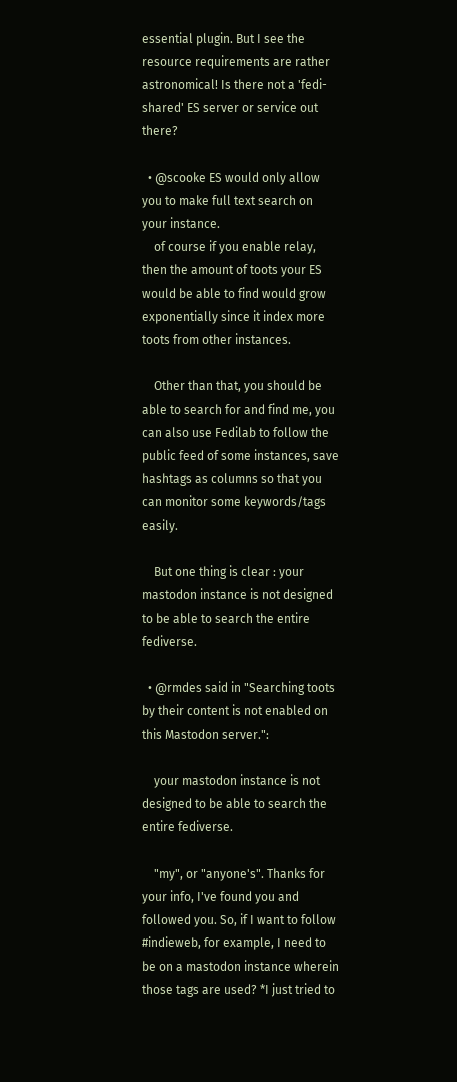essential plugin. But I see the resource requirements are rather astronomical! Is there not a 'fedi-shared' ES server or service out there?

  • @scooke ES would only allow you to make full text search on your instance.
    of course if you enable relay, then the amount of toots your ES would be able to find would grow exponentially since it index more toots from other instances.

    Other than that, you should be able to search for and find me, you can also use Fedilab to follow the public feed of some instances, save hashtags as columns so that you can monitor some keywords/tags easily.

    But one thing is clear : your mastodon instance is not designed to be able to search the entire fediverse.

  • @rmdes said in "Searching toots by their content is not enabled on this Mastodon server.":

    your mastodon instance is not designed to be able to search the entire fediverse.

    "my", or "anyone's". Thanks for your info, I've found you and followed you. So, if I want to follow #indieweb, for example, I need to be on a mastodon instance wherein those tags are used? *I just tried to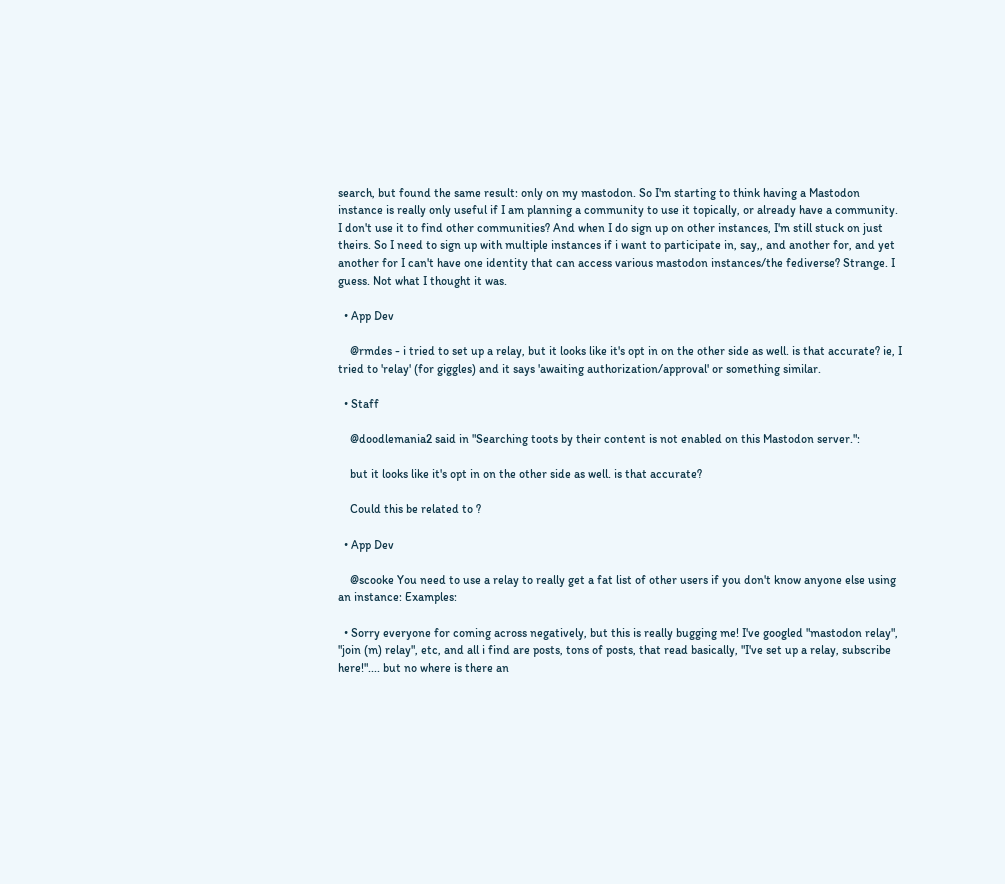search, but found the same result: only on my mastodon. So I'm starting to think having a Mastodon instance is really only useful if I am planning a community to use it topically, or already have a community. I don't use it to find other communities? And when I do sign up on other instances, I'm still stuck on just theirs. So I need to sign up with multiple instances if i want to participate in, say,, and another for, and yet another for I can't have one identity that can access various mastodon instances/the fediverse? Strange. I guess. Not what I thought it was.

  • App Dev

    @rmdes - i tried to set up a relay, but it looks like it's opt in on the other side as well. is that accurate? ie, I tried to 'relay' (for giggles) and it says 'awaiting authorization/approval' or something similar.

  • Staff

    @doodlemania2 said in "Searching toots by their content is not enabled on this Mastodon server.":

    but it looks like it's opt in on the other side as well. is that accurate?

    Could this be related to ?

  • App Dev

    @scooke You need to use a relay to really get a fat list of other users if you don't know anyone else using an instance: Examples:

  • Sorry everyone for coming across negatively, but this is really bugging me! I've googled "mastodon relay", "join (m) relay", etc, and all i find are posts, tons of posts, that read basically, "I've set up a relay, subscribe here!".... but no where is there an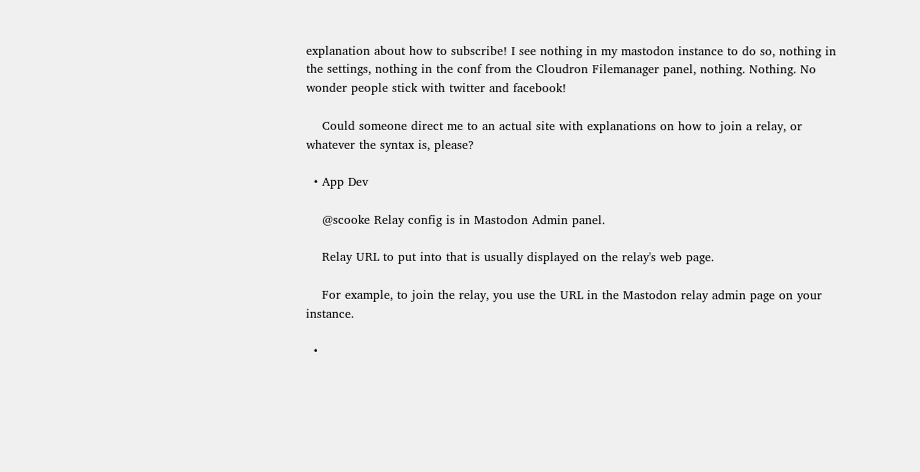explanation about how to subscribe! I see nothing in my mastodon instance to do so, nothing in the settings, nothing in the conf from the Cloudron Filemanager panel, nothing. Nothing. No wonder people stick with twitter and facebook!

    Could someone direct me to an actual site with explanations on how to join a relay, or whatever the syntax is, please?

  • App Dev

    @scooke Relay config is in Mastodon Admin panel.

    Relay URL to put into that is usually displayed on the relay's web page.

    For example, to join the relay, you use the URL in the Mastodon relay admin page on your instance.

  •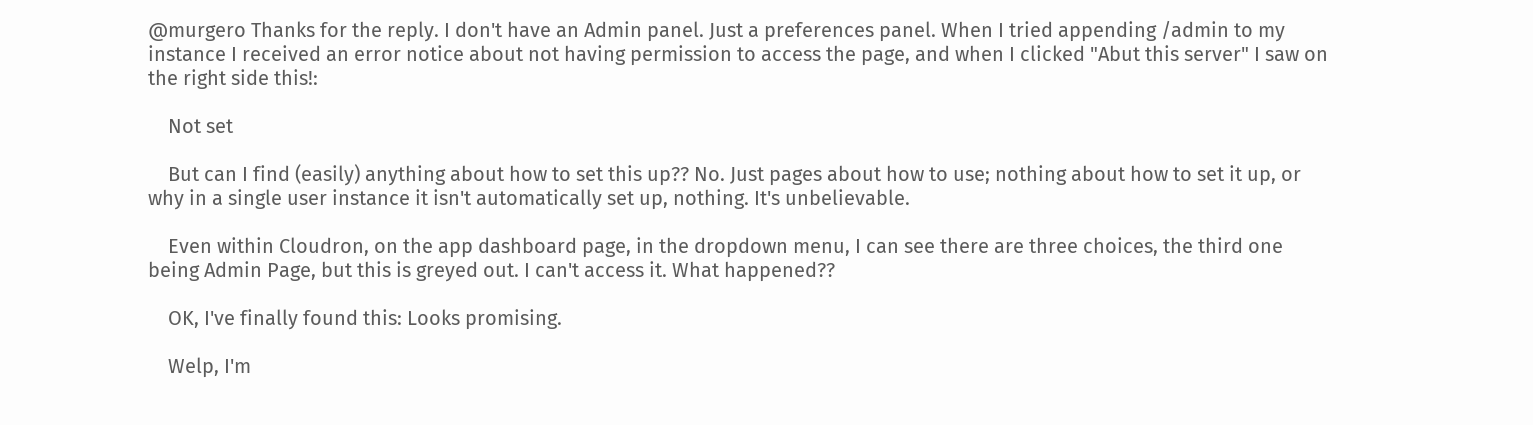@murgero Thanks for the reply. I don't have an Admin panel. Just a preferences panel. When I tried appending /admin to my instance I received an error notice about not having permission to access the page, and when I clicked "Abut this server" I saw on the right side this!:

    Not set

    But can I find (easily) anything about how to set this up?? No. Just pages about how to use; nothing about how to set it up, or why in a single user instance it isn't automatically set up, nothing. It's unbelievable.

    Even within Cloudron, on the app dashboard page, in the dropdown menu, I can see there are three choices, the third one being Admin Page, but this is greyed out. I can't access it. What happened??

    OK, I've finally found this: Looks promising.

    Welp, I'm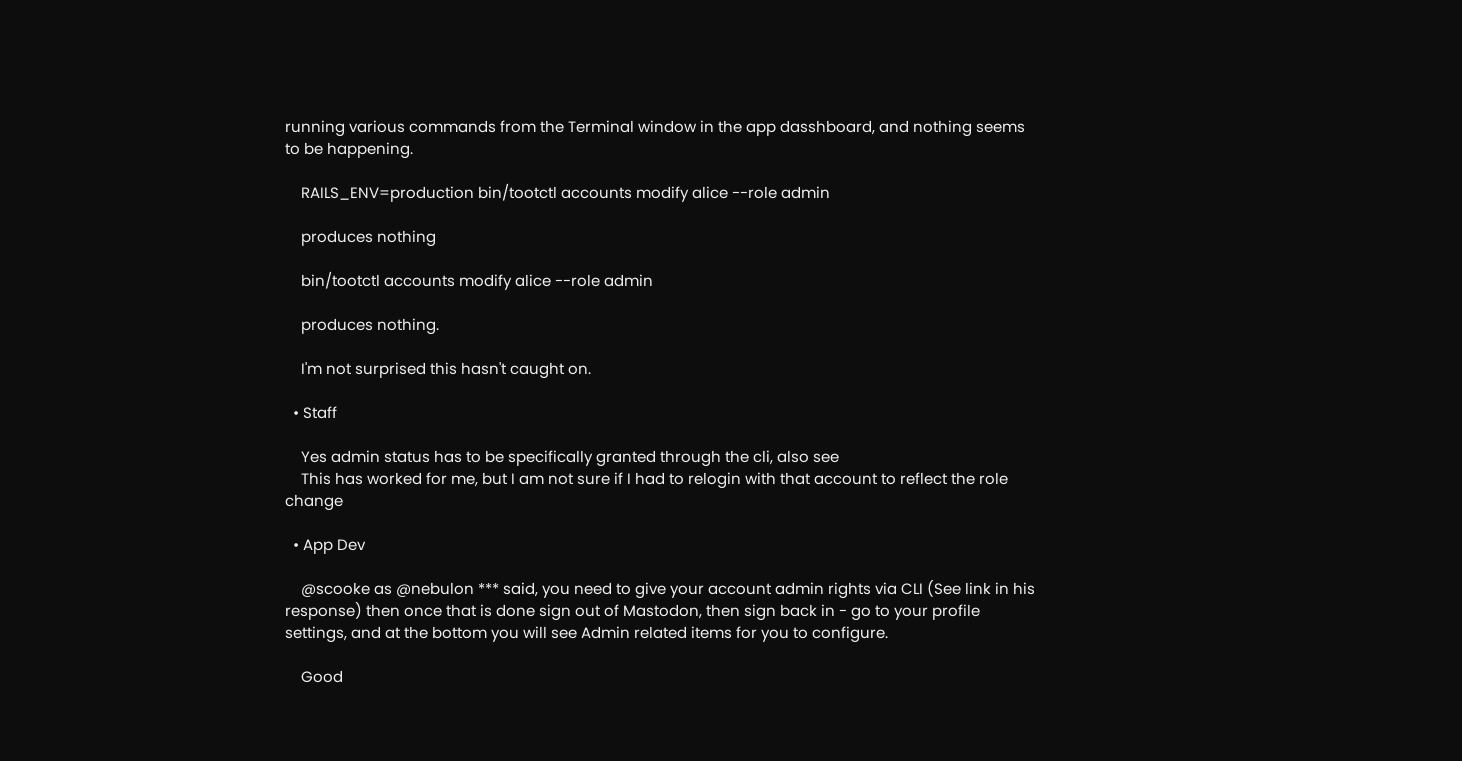running various commands from the Terminal window in the app dasshboard, and nothing seems to be happening.

    RAILS_ENV=production bin/tootctl accounts modify alice --role admin

    produces nothing

    bin/tootctl accounts modify alice --role admin

    produces nothing.

    I'm not surprised this hasn't caught on.

  • Staff

    Yes admin status has to be specifically granted through the cli, also see
    This has worked for me, but I am not sure if I had to relogin with that account to reflect the role change

  • App Dev

    @scooke as @nebulon *** said, you need to give your account admin rights via CLI (See link in his response) then once that is done sign out of Mastodon, then sign back in - go to your profile settings, and at the bottom you will see Admin related items for you to configure.

    Good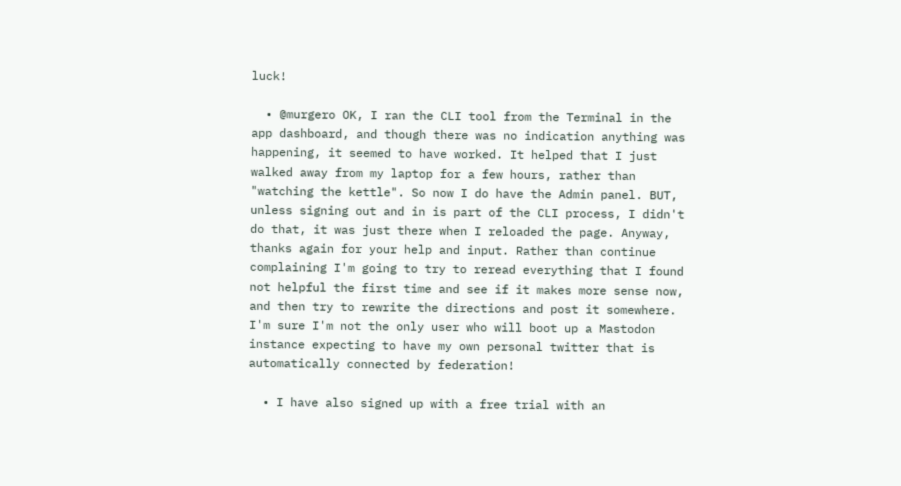luck!

  • @murgero OK, I ran the CLI tool from the Terminal in the app dashboard, and though there was no indication anything was happening, it seemed to have worked. It helped that I just walked away from my laptop for a few hours, rather than "watching the kettle". So now I do have the Admin panel. BUT, unless signing out and in is part of the CLI process, I didn't do that, it was just there when I reloaded the page. Anyway, thanks again for your help and input. Rather than continue complaining I'm going to try to reread everything that I found not helpful the first time and see if it makes more sense now, and then try to rewrite the directions and post it somewhere. I'm sure I'm not the only user who will boot up a Mastodon instance expecting to have my own personal twitter that is automatically connected by federation!

  • I have also signed up with a free trial with an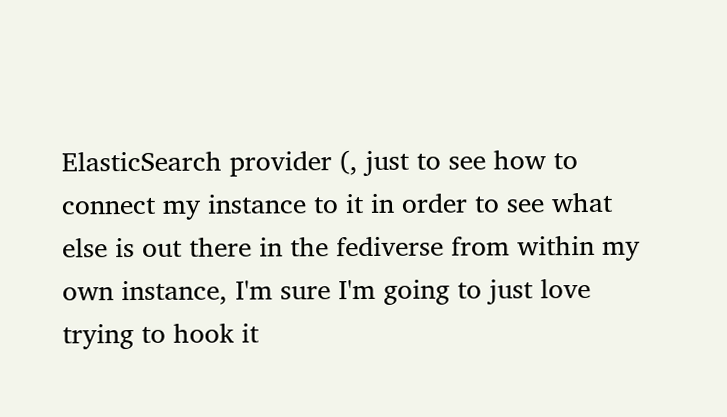ElasticSearch provider (, just to see how to connect my instance to it in order to see what else is out there in the fediverse from within my own instance, I'm sure I'm going to just love trying to hook it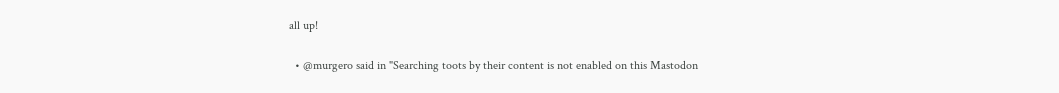all up!

  • @murgero said in "Searching toots by their content is not enabled on this Mastodon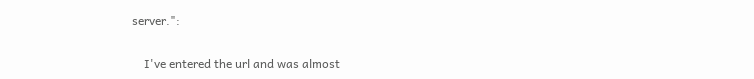server.":

    I've entered the url and was almost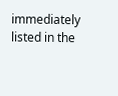immediately listed in the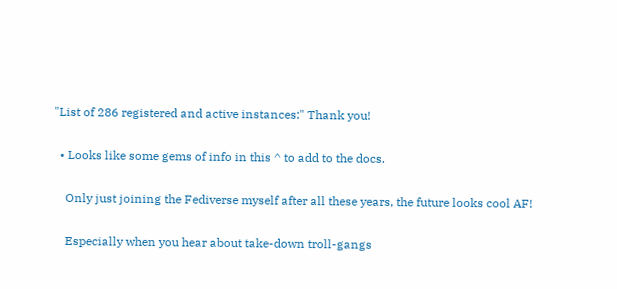"List of 286 registered and active instances:" Thank you!

  • Looks like some gems of info in this ^ to add to the docs.

    Only just joining the Fediverse myself after all these years, the future looks cool AF!

    Especially when you hear about take-down troll-gangs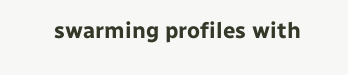swarming profiles with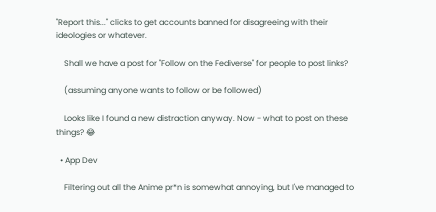"Report this..." clicks to get accounts banned for disagreeing with their ideologies or whatever.

    Shall we have a post for "Follow on the Fediverse" for people to post links?

    (assuming anyone wants to follow or be followed)

    Looks like I found a new distraction anyway. Now - what to post on these things? 😂

  • App Dev

    Filtering out all the Anime pr*n is somewhat annoying, but I've managed to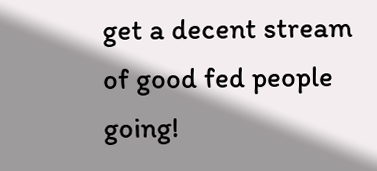get a decent stream of good fed people going!